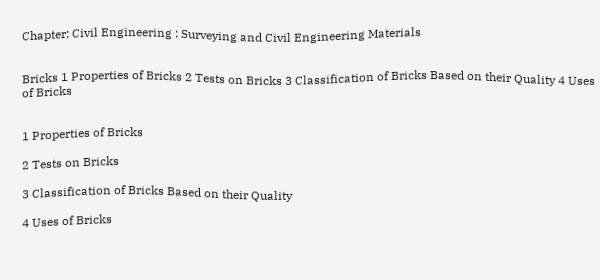Chapter: Civil Engineering : Surveying and Civil Engineering Materials


Bricks 1 Properties of Bricks 2 Tests on Bricks 3 Classification of Bricks Based on their Quality 4 Uses of Bricks


1 Properties of Bricks

2 Tests on Bricks

3 Classification of Bricks Based on their Quality

4 Uses of Bricks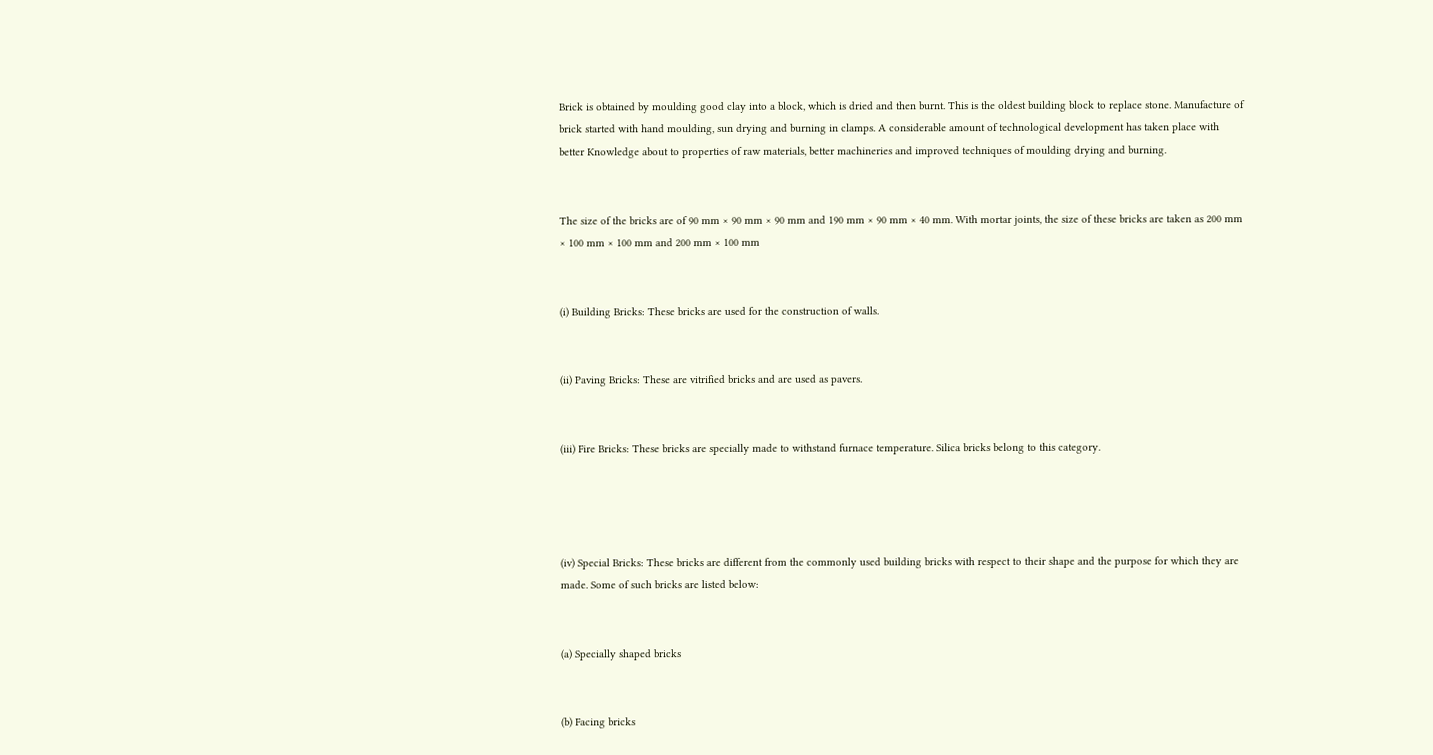Brick is obtained by moulding good clay into a block, which is dried and then burnt. This is the oldest building block to replace stone. Manufacture of brick started with hand moulding, sun drying and burning in clamps. A considerable amount of technological development has taken place with better Knowledge about to properties of raw materials, better machineries and improved techniques of moulding drying and burning.


The size of the bricks are of 90 mm × 90 mm × 90 mm and 190 mm × 90 mm × 40 mm. With mortar joints, the size of these bricks are taken as 200 mm × 100 mm × 100 mm and 200 mm × 100 mm


(i) Building Bricks: These bricks are used for the construction of walls.


(ii) Paving Bricks: These are vitrified bricks and are used as pavers.


(iii) Fire Bricks: These bricks are specially made to withstand furnace temperature. Silica bricks belong to this category.




(iv) Special Bricks: These bricks are different from the commonly used building bricks with respect to their shape and the purpose for which they are made. Some of such bricks are listed below:


(a) Specially shaped bricks


(b) Facing bricks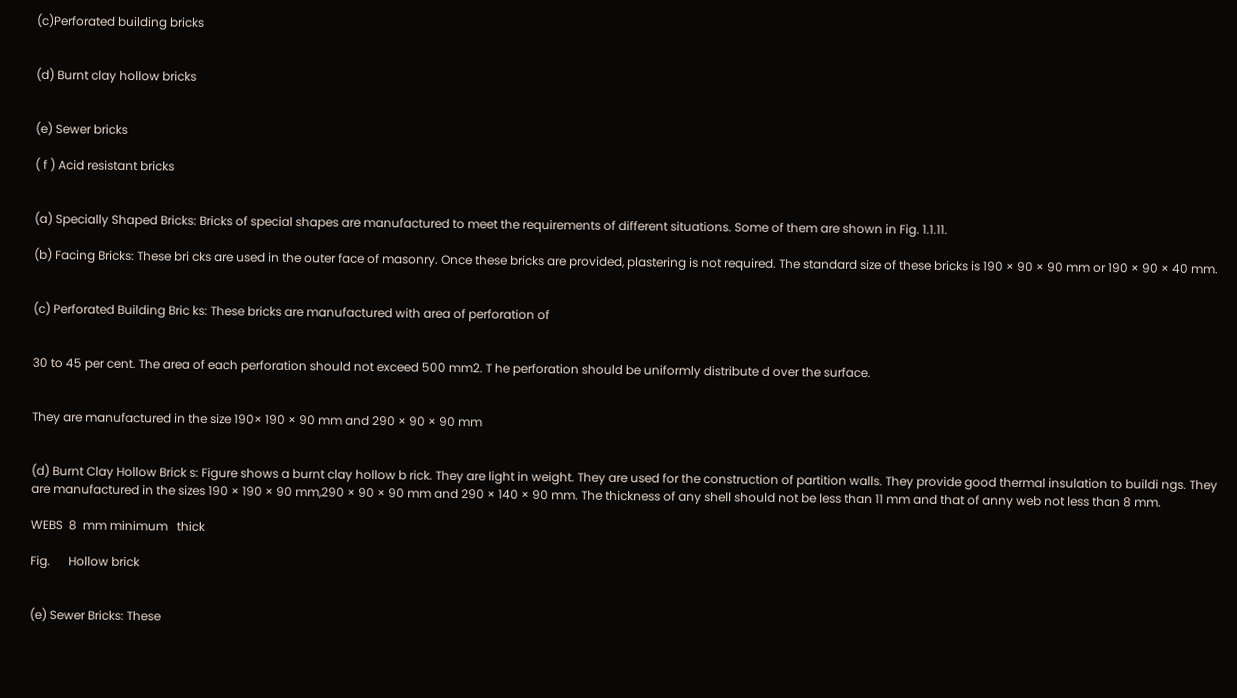(c)Perforated building bricks


(d) Burnt clay hollow bricks


(e) Sewer bricks

( f ) Acid resistant bricks


(a) Specially Shaped Bricks: Bricks of special shapes are manufactured to meet the requirements of different situations. Some of them are shown in Fig. 1.1.11.

(b) Facing Bricks: These bri cks are used in the outer face of masonry. Once these bricks are provided, plastering is not required. The standard size of these bricks is 190 × 90 × 90 mm or 190 × 90 × 40 mm.


(c) Perforated Building Bric ks: These bricks are manufactured with area of perforation of


30 to 45 per cent. The area of each perforation should not exceed 500 mm2. T he perforation should be uniformly distribute d over the surface.


They are manufactured in the size 190× 190 × 90 mm and 290 × 90 × 90 mm


(d) Burnt Clay Hollow Brick s: Figure shows a burnt clay hollow b rick. They are light in weight. They are used for the construction of partition walls. They provide good thermal insulation to buildi ngs. They are manufactured in the sizes 190 × 190 × 90 mm,290 × 90 × 90 mm and 290 × 140 × 90 mm. The thickness of any shell should not be less than 11 mm and that of anny web not less than 8 mm.

WEBS  8  mm minimum   thick

Fig.      Hollow brick


(e) Sewer Bricks: These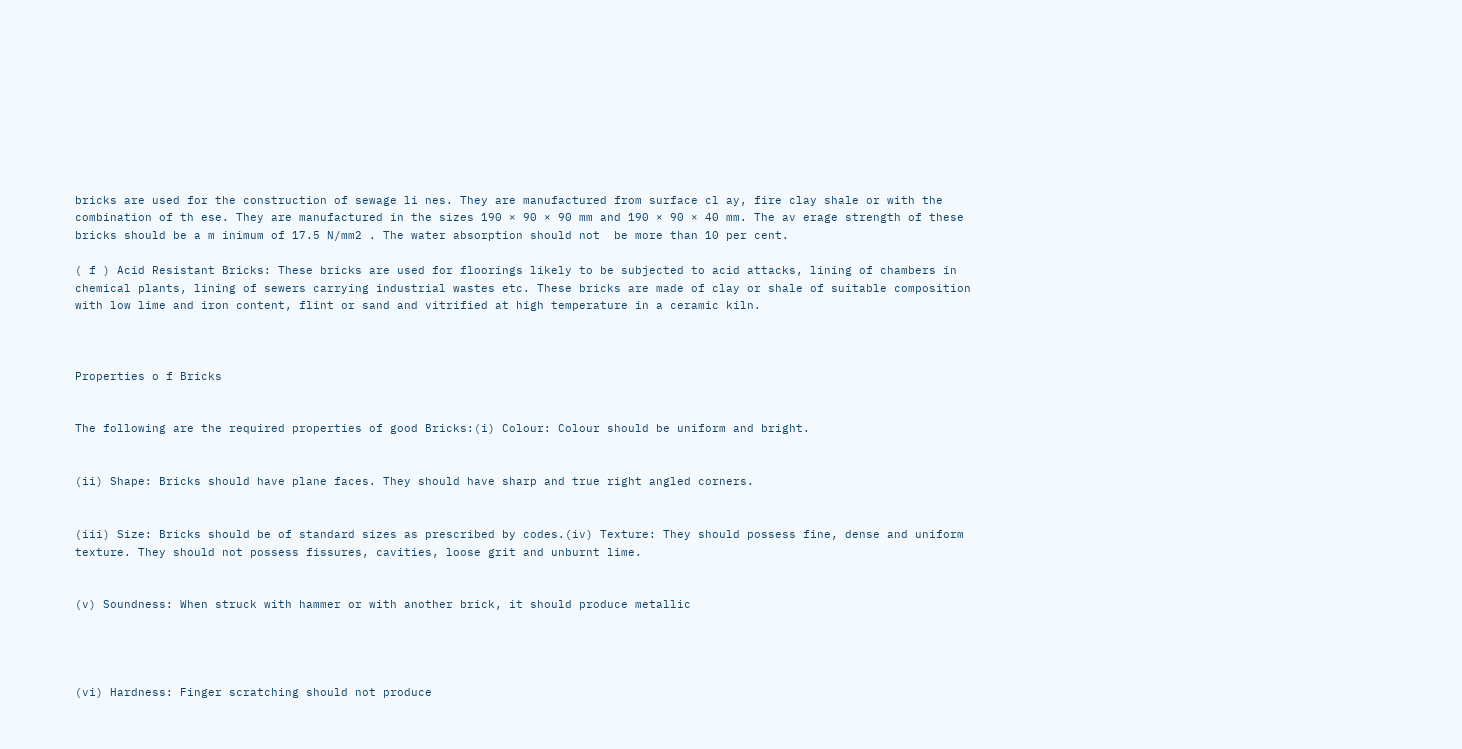bricks are used for the construction of sewage li nes. They are manufactured from surface cl ay, fire clay shale or with the combination of th ese. They are manufactured in the sizes 190 × 90 × 90 mm and 190 × 90 × 40 mm. The av erage strength of these bricks should be a m inimum of 17.5 N/mm2 . The water absorption should not  be more than 10 per cent.

( f ) Acid Resistant Bricks: These bricks are used for floorings likely to be subjected to acid attacks, lining of chambers in chemical plants, lining of sewers carrying industrial wastes etc. These bricks are made of clay or shale of suitable composition with low lime and iron content, flint or sand and vitrified at high temperature in a ceramic kiln.



Properties o f Bricks


The following are the required properties of good Bricks:(i) Colour: Colour should be uniform and bright.


(ii) Shape: Bricks should have plane faces. They should have sharp and true right angled corners.


(iii) Size: Bricks should be of standard sizes as prescribed by codes.(iv) Texture: They should possess fine, dense and uniform texture. They should not possess fissures, cavities, loose grit and unburnt lime.


(v) Soundness: When struck with hammer or with another brick, it should produce metallic




(vi) Hardness: Finger scratching should not produce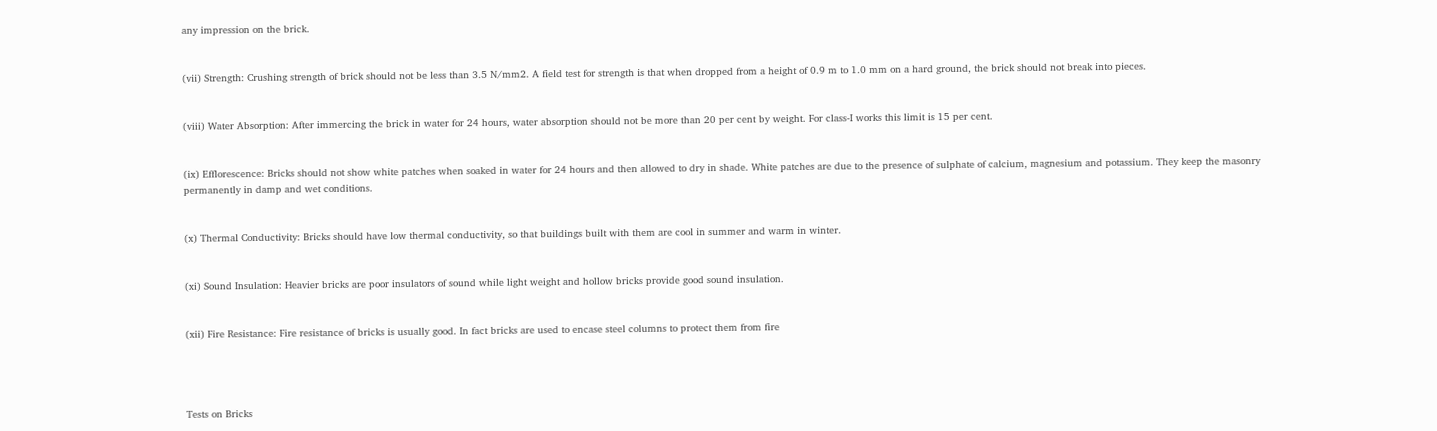any impression on the brick.


(vii) Strength: Crushing strength of brick should not be less than 3.5 N/mm2. A field test for strength is that when dropped from a height of 0.9 m to 1.0 mm on a hard ground, the brick should not break into pieces.


(viii) Water Absorption: After immercing the brick in water for 24 hours, water absorption should not be more than 20 per cent by weight. For class-I works this limit is 15 per cent.


(ix) Efflorescence: Bricks should not show white patches when soaked in water for 24 hours and then allowed to dry in shade. White patches are due to the presence of sulphate of calcium, magnesium and potassium. They keep the masonry permanently in damp and wet conditions.


(x) Thermal Conductivity: Bricks should have low thermal conductivity, so that buildings built with them are cool in summer and warm in winter.


(xi) Sound Insulation: Heavier bricks are poor insulators of sound while light weight and hollow bricks provide good sound insulation.


(xii) Fire Resistance: Fire resistance of bricks is usually good. In fact bricks are used to encase steel columns to protect them from fire




Tests on Bricks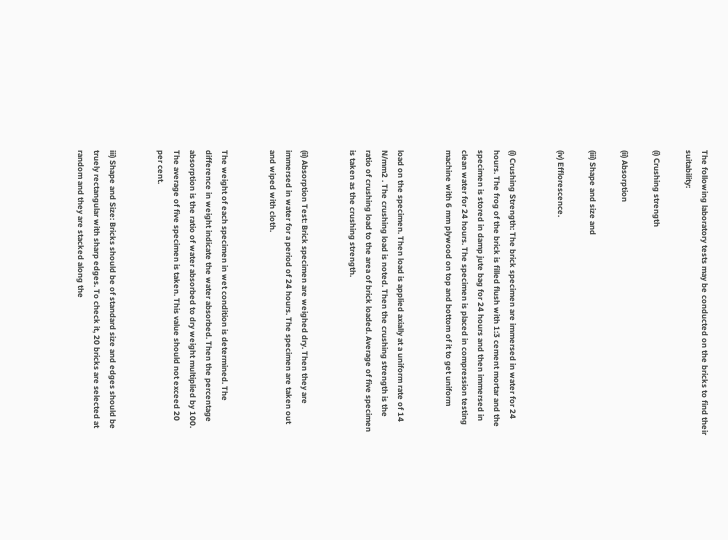The following laboratory tests may be conducted on the bricks to find their suitability:

(i) Crushing strength

(ii) Absorption

(iii) Shape and size and

(iv) Efflorescence.


(i) Crushing Strength: The brick specimen are immersed in water for 24 hours. The frog of the brick is filled flush with 1:3 cement mortar and the specimen is stored in damp jute bag for 24 hours and then immersed in clean water for 24 hours. The specimen is placed in compression testing  machine with 6 mm plywood on top and bottom of it to get uniform


load on the specimen. Then load is applied axially at a uniform rate of 14 N/mm2 . The crushing load is noted. Then the crushing strength is the ratio of crushing load to the area of brick loaded. Average of five specimen is taken as the crushing strength.


(ii) Absorption Test: Brick specimen are weighed dry. Then they are immersed in water for a period of 24 hours. The specimen are taken out and wiped with cloth.


The weight of each specimen in wet condition is determined. The difference in weight indicate the water absorbed. Then the percentage absorption is the ratio of water absorbed to dry weight multiplied by 100. The average of five specimen is taken. This value should not exceed 20 per cent.


iii) Shape and Size: Bricks should be of standard size and edges should be truely rectangular with sharp edges. To check it, 20 bricks are selected at random and they are stacked along the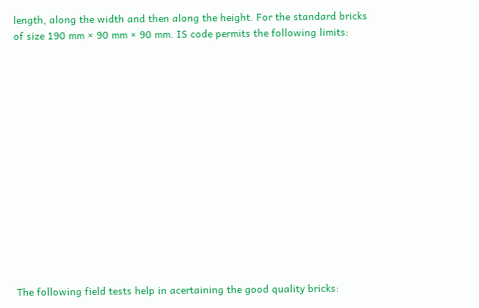length, along the width and then along the height. For the standard bricks of size 190 mm × 90 mm × 90 mm. IS code permits the following limits:















The following field tests help in acertaining the good quality bricks: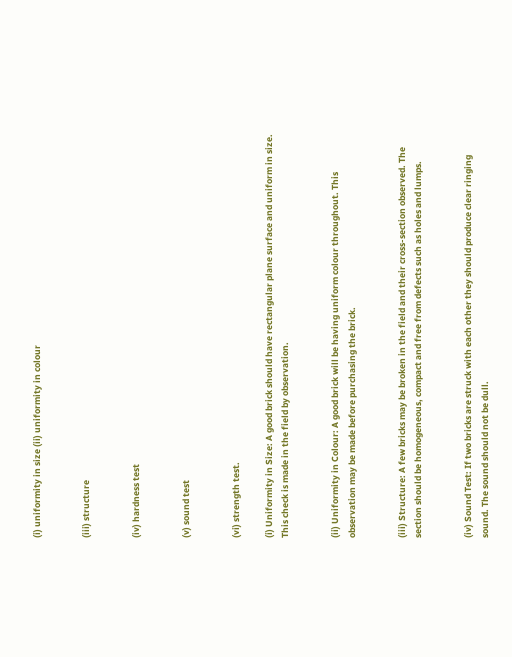(i) uniformity in size (ii) uniformity in colour


(iii) structure


(iv) hardness test


(v) sound test


(vi) strength test.

(i) Uniformity in Size: A good brick should have rectangular plane surface and uniform in size. This check is made in the field by observation.


(ii) Uniformity in Colour: A good brick will be having uniform colour throughout. This observation may be made before purchasing the brick.


(iii) Structure: A few bricks may be broken in the field and their cross-section observed. The section should be homogeneous, compact and free from defects such as holes and lumps.


(iv) Sound Test: If two bricks are struck with each other they should produce clear ringing sound. The sound should not be dull.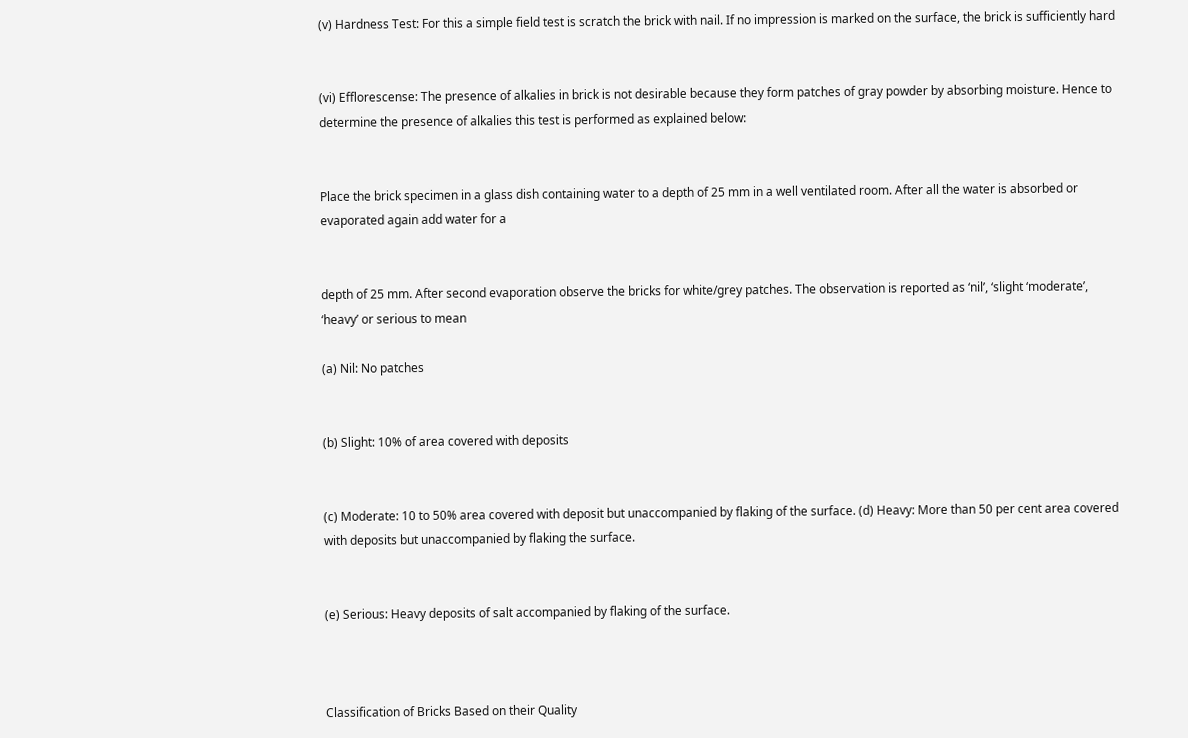(v) Hardness Test: For this a simple field test is scratch the brick with nail. If no impression is marked on the surface, the brick is sufficiently hard


(vi) Efflorescense: The presence of alkalies in brick is not desirable because they form patches of gray powder by absorbing moisture. Hence to determine the presence of alkalies this test is performed as explained below:


Place the brick specimen in a glass dish containing water to a depth of 25 mm in a well ventilated room. After all the water is absorbed or evaporated again add water for a


depth of 25 mm. After second evaporation observe the bricks for white/grey patches. The observation is reported as ‘nil’, ‘slight ‘moderate’, ‘heavy’ or serious to mean

(a) Nil: No patches


(b) Slight: 10% of area covered with deposits


(c) Moderate: 10 to 50% area covered with deposit but unaccompanied by flaking of the surface. (d) Heavy: More than 50 per cent area covered with deposits but unaccompanied by flaking the surface.


(e) Serious: Heavy deposits of salt accompanied by flaking of the surface.



Classification of Bricks Based on their Quality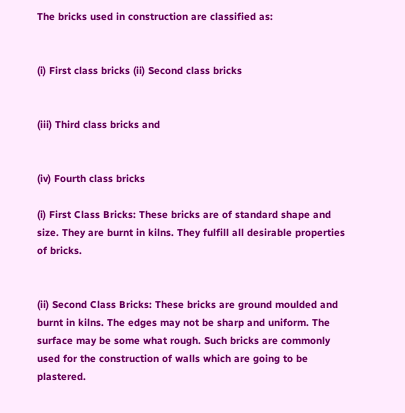The bricks used in construction are classified as:


(i) First class bricks (ii) Second class bricks


(iii) Third class bricks and


(iv) Fourth class bricks

(i) First Class Bricks: These bricks are of standard shape and size. They are burnt in kilns. They fulfill all desirable properties of bricks.


(ii) Second Class Bricks: These bricks are ground moulded and burnt in kilns. The edges may not be sharp and uniform. The surface may be some what rough. Such bricks are commonly used for the construction of walls which are going to be plastered.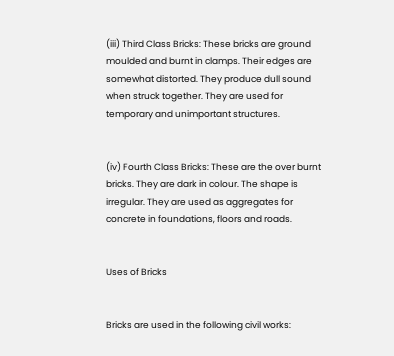(iii) Third Class Bricks: These bricks are ground moulded and burnt in clamps. Their edges are somewhat distorted. They produce dull sound when struck together. They are used for temporary and unimportant structures.


(iv) Fourth Class Bricks: These are the over burnt bricks. They are dark in colour. The shape is irregular. They are used as aggregates for concrete in foundations, floors and roads.


Uses of Bricks


Bricks are used in the following civil works: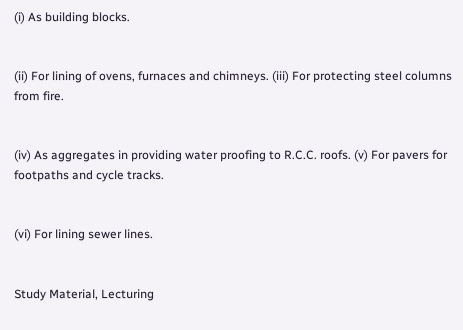(i) As building blocks.


(ii) For lining of ovens, furnaces and chimneys. (iii) For protecting steel columns from fire.


(iv) As aggregates in providing water proofing to R.C.C. roofs. (v) For pavers for footpaths and cycle tracks.


(vi) For lining sewer lines.


Study Material, Lecturing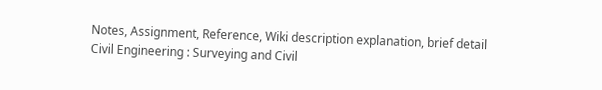Notes, Assignment, Reference, Wiki description explanation, brief detail
Civil Engineering : Surveying and Civil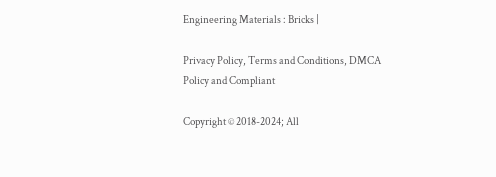Engineering Materials : Bricks |

Privacy Policy, Terms and Conditions, DMCA Policy and Compliant

Copyright © 2018-2024; All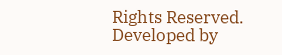Rights Reserved. Developed by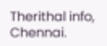Therithal info, Chennai.